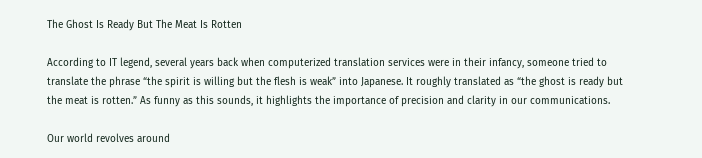The Ghost Is Ready But The Meat Is Rotten

According to IT legend, several years back when computerized translation services were in their infancy, someone tried to translate the phrase “the spirit is willing but the flesh is weak” into Japanese. It roughly translated as “the ghost is ready but the meat is rotten.” As funny as this sounds, it highlights the importance of precision and clarity in our communications.

Our world revolves around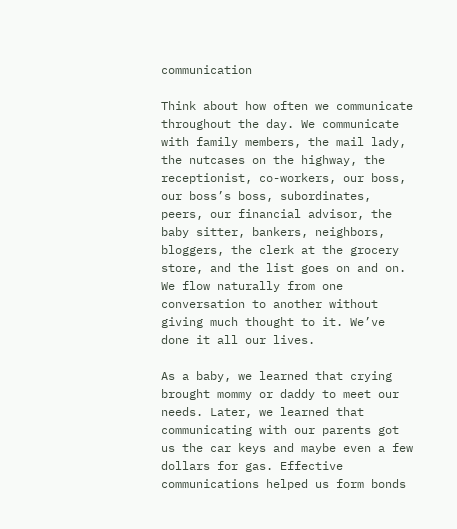communication

Think about how often we communicate throughout the day. We communicate with family members, the mail lady, the nutcases on the highway, the receptionist, co-workers, our boss, our boss’s boss, subordinates, peers, our financial advisor, the baby sitter, bankers, neighbors, bloggers, the clerk at the grocery store, and the list goes on and on. We flow naturally from one conversation to another without giving much thought to it. We’ve done it all our lives.

As a baby, we learned that crying brought mommy or daddy to meet our needs. Later, we learned that communicating with our parents got us the car keys and maybe even a few dollars for gas. Effective communications helped us form bonds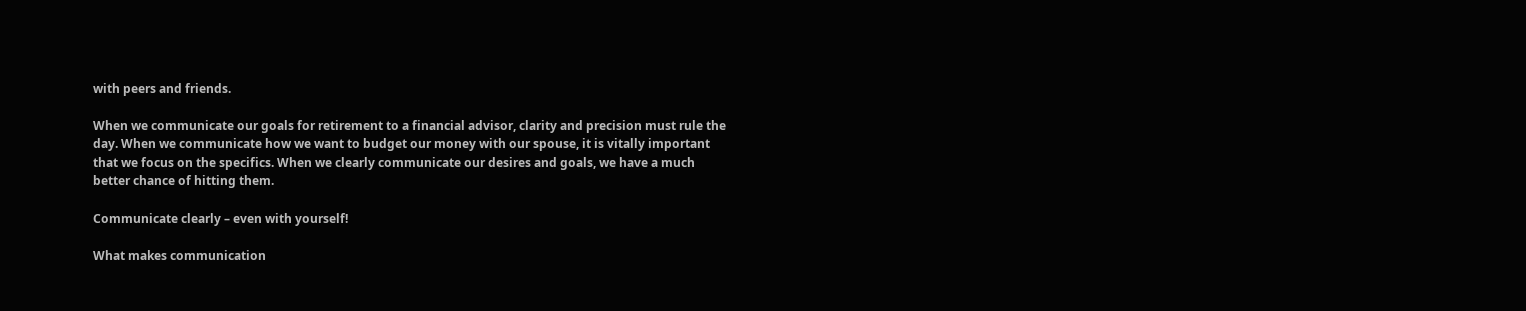with peers and friends.

When we communicate our goals for retirement to a financial advisor, clarity and precision must rule the day. When we communicate how we want to budget our money with our spouse, it is vitally important that we focus on the specifics. When we clearly communicate our desires and goals, we have a much better chance of hitting them.

Communicate clearly – even with yourself!

What makes communication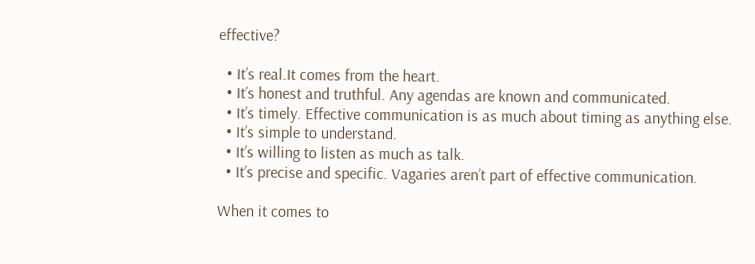effective?

  • It’s real.It comes from the heart.
  • It’s honest and truthful. Any agendas are known and communicated.
  • It’s timely. Effective communication is as much about timing as anything else.
  • It’s simple to understand.
  • It’s willing to listen as much as talk.
  • It’s precise and specific. Vagaries aren’t part of effective communication.

When it comes to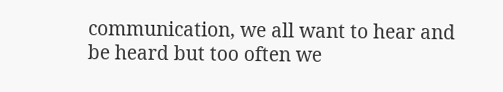communication, we all want to hear and be heard but too often we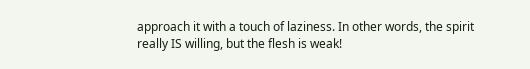approach it with a touch of laziness. In other words, the spirit really IS willing, but the flesh is weak!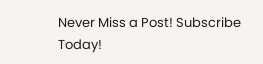Never Miss a Post! Subscribe Today!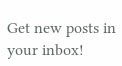Get new posts in your inbox!